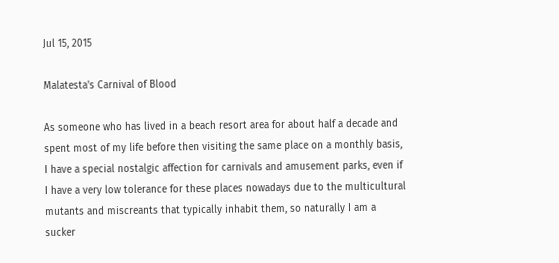Jul 15, 2015

Malatesta's Carnival of Blood

As someone who has lived in a beach resort area for about half a decade and spent most of my life before then visiting the same place on a monthly basis, I have a special nostalgic affection for carnivals and amusement parks, even if I have a very low tolerance for these places nowadays due to the multicultural mutants and miscreants that typically inhabit them, so naturally I am a sucker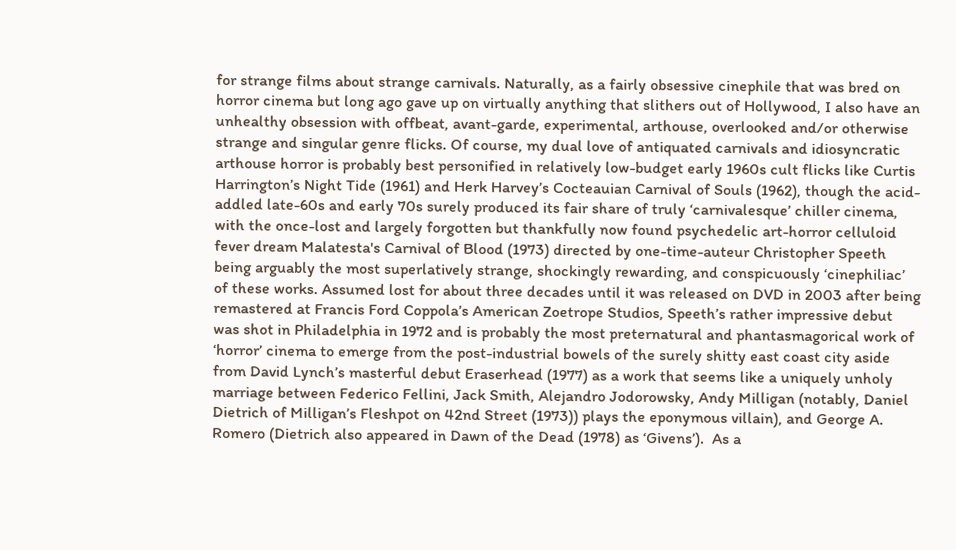for strange films about strange carnivals. Naturally, as a fairly obsessive cinephile that was bred on horror cinema but long ago gave up on virtually anything that slithers out of Hollywood, I also have an unhealthy obsession with offbeat, avant-garde, experimental, arthouse, overlooked and/or otherwise strange and singular genre flicks. Of course, my dual love of antiquated carnivals and idiosyncratic arthouse horror is probably best personified in relatively low-budget early 1960s cult flicks like Curtis Harrington’s Night Tide (1961) and Herk Harvey’s Cocteauian Carnival of Souls (1962), though the acid-addled late-60s and early 70s surely produced its fair share of truly ‘carnivalesque’ chiller cinema, with the once-lost and largely forgotten but thankfully now found psychedelic art-horror celluloid fever dream Malatesta's Carnival of Blood (1973) directed by one-time-auteur Christopher Speeth being arguably the most superlatively strange, shockingly rewarding, and conspicuously ‘cinephiliac’ of these works. Assumed lost for about three decades until it was released on DVD in 2003 after being remastered at Francis Ford Coppola’s American Zoetrope Studios, Speeth’s rather impressive debut was shot in Philadelphia in 1972 and is probably the most preternatural and phantasmagorical work of ‘horror’ cinema to emerge from the post-industrial bowels of the surely shitty east coast city aside from David Lynch’s masterful debut Eraserhead (1977) as a work that seems like a uniquely unholy marriage between Federico Fellini, Jack Smith, Alejandro Jodorowsky, Andy Milligan (notably, Daniel Dietrich of Milligan’s Fleshpot on 42nd Street (1973)) plays the eponymous villain), and George A. Romero (Dietrich also appeared in Dawn of the Dead (1978) as ‘Givens’).  As a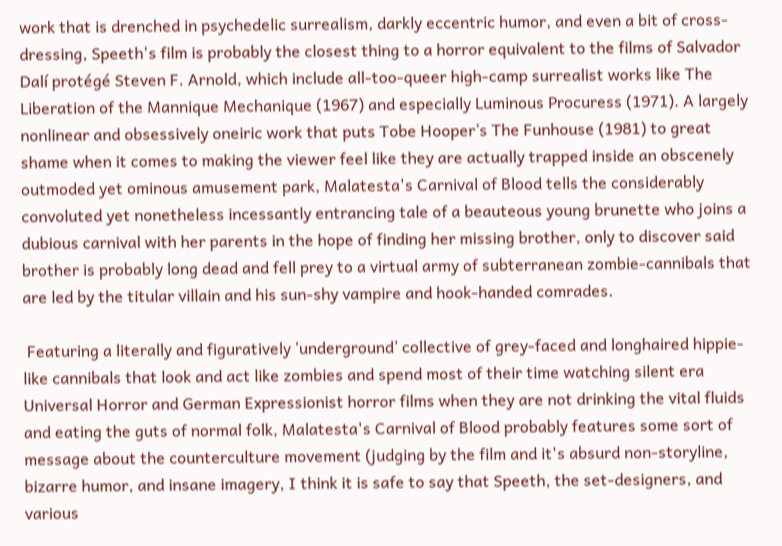work that is drenched in psychedelic surrealism, darkly eccentric humor, and even a bit of cross-dressing, Speeth's film is probably the closest thing to a horror equivalent to the films of Salvador Dalí protégé Steven F. Arnold, which include all-too-queer high-camp surrealist works like The Liberation of the Mannique Mechanique (1967) and especially Luminous Procuress (1971). A largely nonlinear and obsessively oneiric work that puts Tobe Hooper’s The Funhouse (1981) to great shame when it comes to making the viewer feel like they are actually trapped inside an obscenely outmoded yet ominous amusement park, Malatesta's Carnival of Blood tells the considerably convoluted yet nonetheless incessantly entrancing tale of a beauteous young brunette who joins a dubious carnival with her parents in the hope of finding her missing brother, only to discover said brother is probably long dead and fell prey to a virtual army of subterranean zombie-cannibals that are led by the titular villain and his sun-shy vampire and hook-handed comrades.

 Featuring a literally and figuratively ‘underground’ collective of grey-faced and longhaired hippie-like cannibals that look and act like zombies and spend most of their time watching silent era Universal Horror and German Expressionist horror films when they are not drinking the vital fluids and eating the guts of normal folk, Malatesta's Carnival of Blood probably features some sort of message about the counterculture movement (judging by the film and it's absurd non-storyline, bizarre humor, and insane imagery, I think it is safe to say that Speeth, the set-designers, and various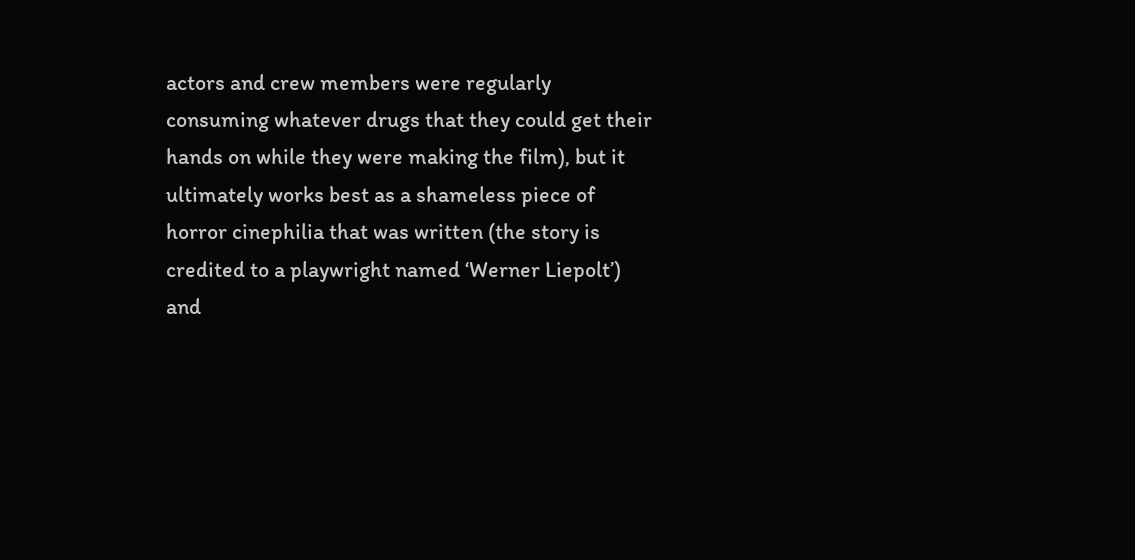actors and crew members were regularly consuming whatever drugs that they could get their hands on while they were making the film), but it ultimately works best as a shameless piece of horror cinephilia that was written (the story is credited to a playwright named ‘Werner Liepolt’) and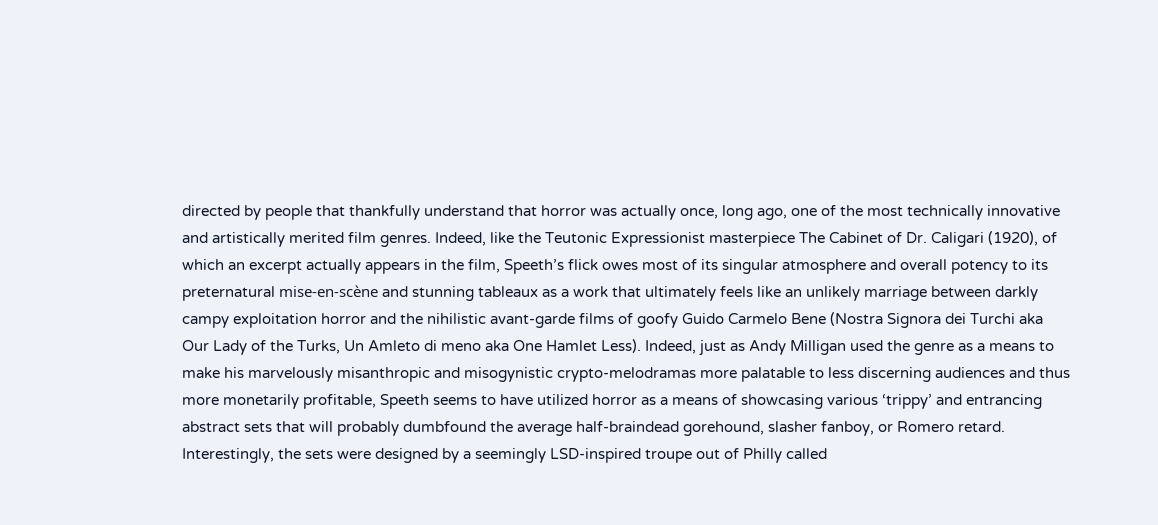directed by people that thankfully understand that horror was actually once, long ago, one of the most technically innovative and artistically merited film genres. Indeed, like the Teutonic Expressionist masterpiece The Cabinet of Dr. Caligari (1920), of which an excerpt actually appears in the film, Speeth’s flick owes most of its singular atmosphere and overall potency to its preternatural mise-en-scène and stunning tableaux as a work that ultimately feels like an unlikely marriage between darkly campy exploitation horror and the nihilistic avant-garde films of goofy Guido Carmelo Bene (Nostra Signora dei Turchi aka Our Lady of the Turks, Un Amleto di meno aka One Hamlet Less). Indeed, just as Andy Milligan used the genre as a means to make his marvelously misanthropic and misogynistic crypto-melodramas more palatable to less discerning audiences and thus more monetarily profitable, Speeth seems to have utilized horror as a means of showcasing various ‘trippy’ and entrancing abstract sets that will probably dumbfound the average half-braindead gorehound, slasher fanboy, or Romero retard. Interestingly, the sets were designed by a seemingly LSD-inspired troupe out of Philly called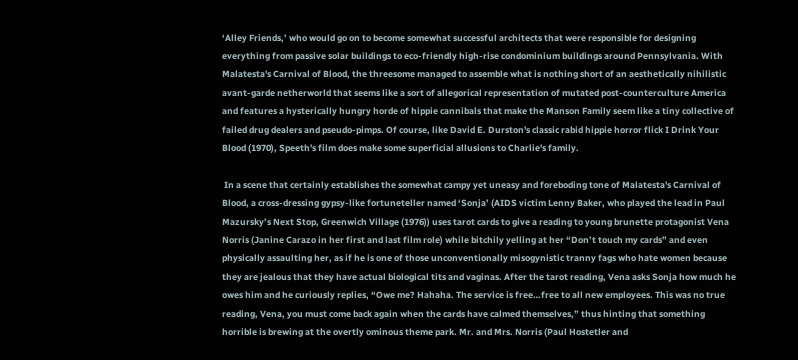‘Alley Friends,’ who would go on to become somewhat successful architects that were responsible for designing everything from passive solar buildings to eco-friendly high-rise condominium buildings around Pennsylvania. With Malatesta's Carnival of Blood, the threesome managed to assemble what is nothing short of an aesthetically nihilistic avant-garde netherworld that seems like a sort of allegorical representation of mutated post-counterculture America and features a hysterically hungry horde of hippie cannibals that make the Manson Family seem like a tiny collective of failed drug dealers and pseudo-pimps. Of course, like David E. Durston's classic rabid hippie horror flick I Drink Your Blood (1970), Speeth's film does make some superficial allusions to Charlie's family.

 In a scene that certainly establishes the somewhat campy yet uneasy and foreboding tone of Malatesta's Carnival of Blood, a cross-dressing gypsy-like fortuneteller named ‘Sonja’ (AIDS victim Lenny Baker, who played the lead in Paul Mazursky’s Next Stop, Greenwich Village (1976)) uses tarot cards to give a reading to young brunette protagonist Vena Norris (Janine Carazo in her first and last film role) while bitchily yelling at her “Don’t touch my cards” and even physically assaulting her, as if he is one of those unconventionally misogynistic tranny fags who hate women because they are jealous that they have actual biological tits and vaginas. After the tarot reading, Vena asks Sonja how much he owes him and he curiously replies, “Owe me? Hahaha. The service is free…free to all new employees. This was no true reading, Vena, you must come back again when the cards have calmed themselves,” thus hinting that something horrible is brewing at the overtly ominous theme park. Mr. and Mrs. Norris (Paul Hostetler and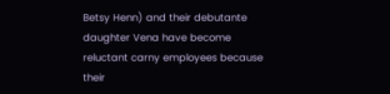Betsy Henn) and their debutante daughter Vena have become reluctant carny employees because their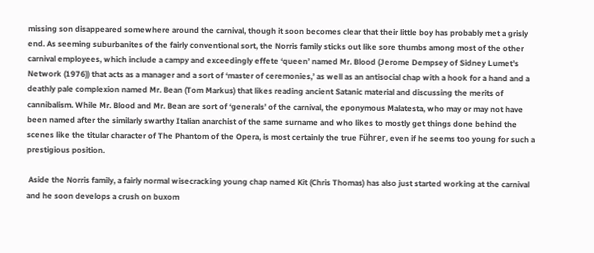missing son disappeared somewhere around the carnival, though it soon becomes clear that their little boy has probably met a grisly end. As seeming suburbanites of the fairly conventional sort, the Norris family sticks out like sore thumbs among most of the other carnival employees, which include a campy and exceedingly effete ‘queen’ named Mr. Blood (Jerome Dempsey of Sidney Lumet’s Network (1976)) that acts as a manager and a sort of ‘master of ceremonies,’ as well as an antisocial chap with a hook for a hand and a deathly pale complexion named Mr. Bean (Tom Markus) that likes reading ancient Satanic material and discussing the merits of cannibalism. While Mr. Blood and Mr. Bean are sort of ‘generals’ of the carnival, the eponymous Malatesta, who may or may not have been named after the similarly swarthy Italian anarchist of the same surname and who likes to mostly get things done behind the scenes like the titular character of The Phantom of the Opera, is most certainly the true Führer, even if he seems too young for such a prestigious position.

 Aside the Norris family, a fairly normal wisecracking young chap named Kit (Chris Thomas) has also just started working at the carnival and he soon develops a crush on buxom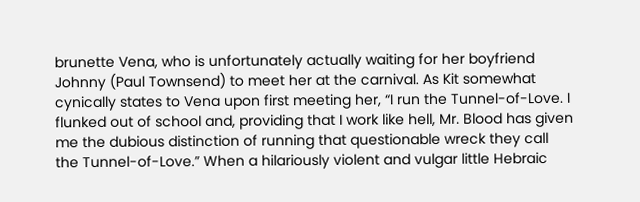brunette Vena, who is unfortunately actually waiting for her boyfriend Johnny (Paul Townsend) to meet her at the carnival. As Kit somewhat cynically states to Vena upon first meeting her, “I run the Tunnel-of-Love. I flunked out of school and, providing that I work like hell, Mr. Blood has given me the dubious distinction of running that questionable wreck they call the Tunnel-of-Love.” When a hilariously violent and vulgar little Hebraic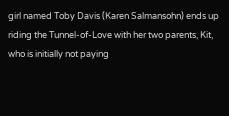girl named Toby Davis (Karen Salmansohn) ends up riding the Tunnel-of-Love with her two parents, Kit, who is initially not paying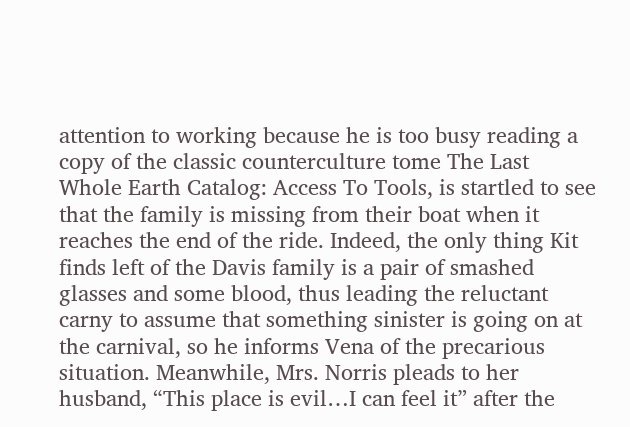attention to working because he is too busy reading a copy of the classic counterculture tome The Last Whole Earth Catalog: Access To Tools, is startled to see that the family is missing from their boat when it reaches the end of the ride. Indeed, the only thing Kit finds left of the Davis family is a pair of smashed glasses and some blood, thus leading the reluctant carny to assume that something sinister is going on at the carnival, so he informs Vena of the precarious situation. Meanwhile, Mrs. Norris pleads to her husband, “This place is evil…I can feel it” after the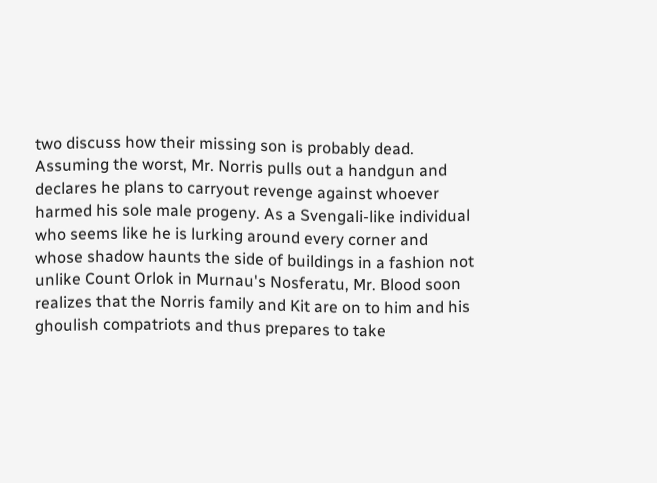two discuss how their missing son is probably dead.  Assuming the worst, Mr. Norris pulls out a handgun and declares he plans to carryout revenge against whoever harmed his sole male progeny. As a Svengali-like individual who seems like he is lurking around every corner and whose shadow haunts the side of buildings in a fashion not unlike Count Orlok in Murnau's Nosferatu, Mr. Blood soon realizes that the Norris family and Kit are on to him and his ghoulish compatriots and thus prepares to take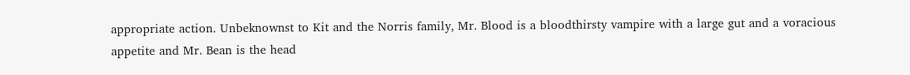appropriate action. Unbeknownst to Kit and the Norris family, Mr. Blood is a bloodthirsty vampire with a large gut and a voracious appetite and Mr. Bean is the head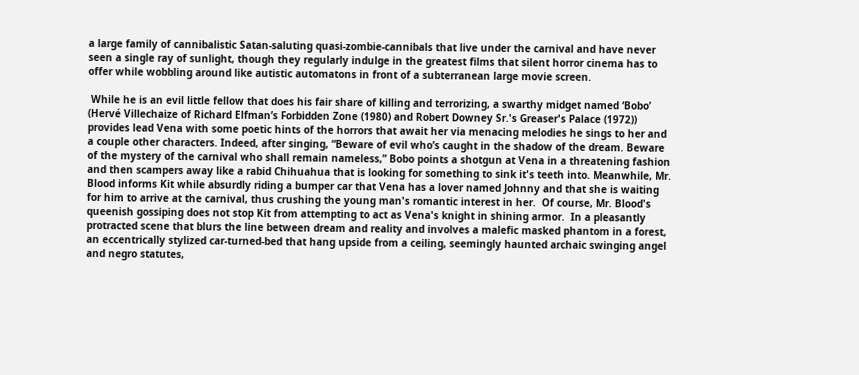a large family of cannibalistic Satan-saluting quasi-zombie-cannibals that live under the carnival and have never seen a single ray of sunlight, though they regularly indulge in the greatest films that silent horror cinema has to offer while wobbling around like autistic automatons in front of a subterranean large movie screen.

 While he is an evil little fellow that does his fair share of killing and terrorizing, a swarthy midget named ‘Bobo’ (Hervé Villechaize of Richard Elfman’s Forbidden Zone (1980) and Robert Downey Sr.'s Greaser's Palace (1972)) provides lead Vena with some poetic hints of the horrors that await her via menacing melodies he sings to her and a couple other characters. Indeed, after singing, “Beware of evil who’s caught in the shadow of the dream. Beware of the mystery of the carnival who shall remain nameless,” Bobo points a shotgun at Vena in a threatening fashion and then scampers away like a rabid Chihuahua that is looking for something to sink it's teeth into. Meanwhile, Mr. Blood informs Kit while absurdly riding a bumper car that Vena has a lover named Johnny and that she is waiting for him to arrive at the carnival, thus crushing the young man's romantic interest in her.  Of course, Mr. Blood's queenish gossiping does not stop Kit from attempting to act as Vena's knight in shining armor.  In a pleasantly protracted scene that blurs the line between dream and reality and involves a malefic masked phantom in a forest, an eccentrically stylized car-turned-bed that hang upside from a ceiling, seemingly haunted archaic swinging angel and negro statutes,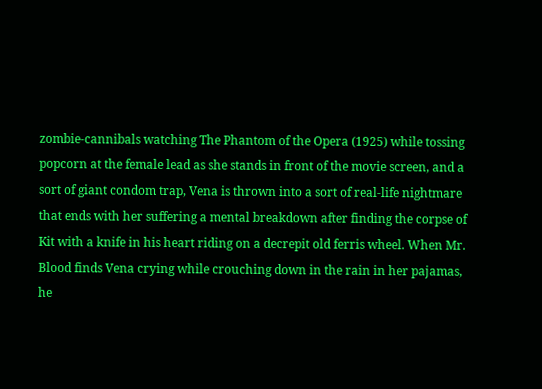zombie-cannibals watching The Phantom of the Opera (1925) while tossing popcorn at the female lead as she stands in front of the movie screen, and a sort of giant condom trap, Vena is thrown into a sort of real-life nightmare that ends with her suffering a mental breakdown after finding the corpse of Kit with a knife in his heart riding on a decrepit old ferris wheel. When Mr. Blood finds Vena crying while crouching down in the rain in her pajamas, he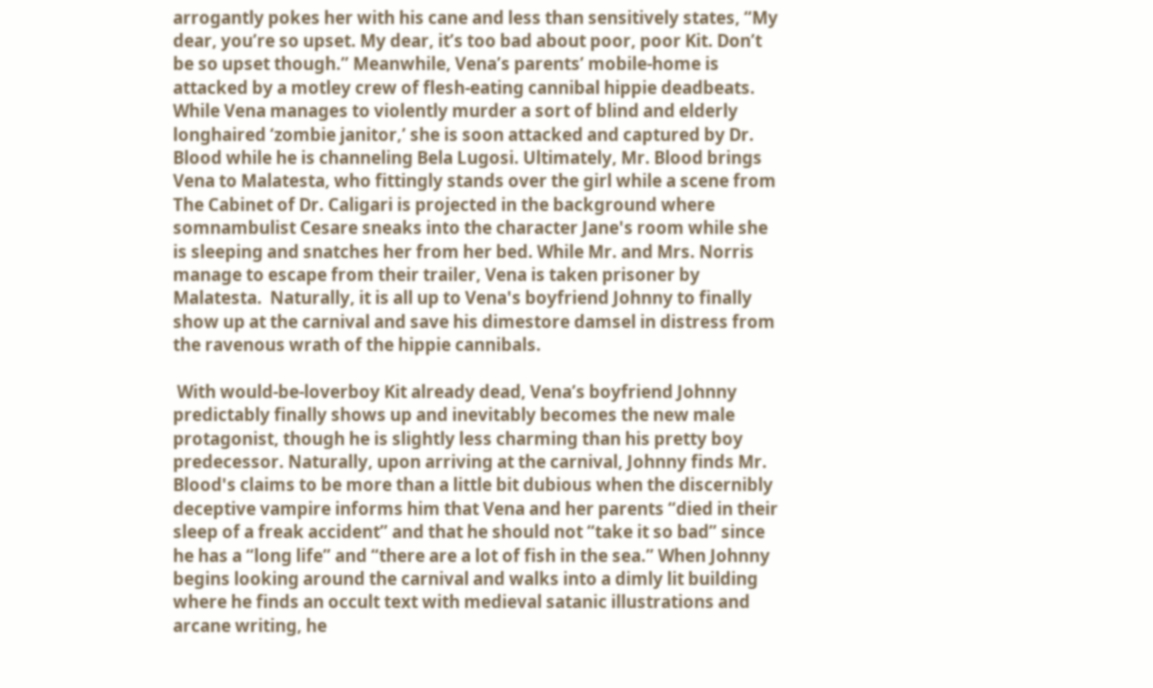arrogantly pokes her with his cane and less than sensitively states, “My dear, you’re so upset. My dear, it’s too bad about poor, poor Kit. Don’t be so upset though.” Meanwhile, Vena’s parents’ mobile-home is attacked by a motley crew of flesh-eating cannibal hippie deadbeats. While Vena manages to violently murder a sort of blind and elderly longhaired ‘zombie janitor,’ she is soon attacked and captured by Dr. Blood while he is channeling Bela Lugosi. Ultimately, Mr. Blood brings Vena to Malatesta, who fittingly stands over the girl while a scene from The Cabinet of Dr. Caligari is projected in the background where somnambulist Cesare sneaks into the character Jane's room while she is sleeping and snatches her from her bed. While Mr. and Mrs. Norris manage to escape from their trailer, Vena is taken prisoner by Malatesta.  Naturally, it is all up to Vena's boyfriend Johnny to finally show up at the carnival and save his dimestore damsel in distress from the ravenous wrath of the hippie cannibals.

 With would-be-loverboy Kit already dead, Vena’s boyfriend Johnny predictably finally shows up and inevitably becomes the new male protagonist, though he is slightly less charming than his pretty boy predecessor. Naturally, upon arriving at the carnival, Johnny finds Mr. Blood's claims to be more than a little bit dubious when the discernibly deceptive vampire informs him that Vena and her parents “died in their sleep of a freak accident” and that he should not “take it so bad” since he has a “long life” and “there are a lot of fish in the sea.” When Johnny begins looking around the carnival and walks into a dimly lit building where he finds an occult text with medieval satanic illustrations and arcane writing, he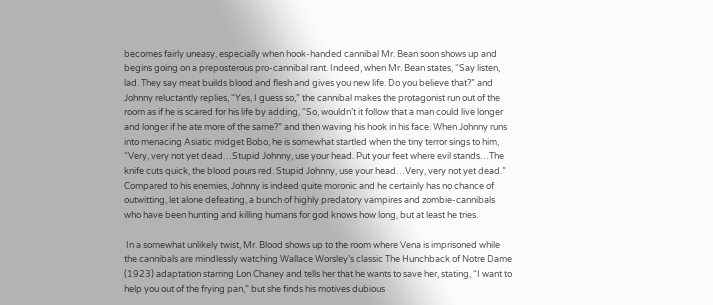becomes fairly uneasy, especially when hook-handed cannibal Mr. Bean soon shows up and begins going on a preposterous pro-cannibal rant. Indeed, when Mr. Bean states, “Say listen, lad. They say meat builds blood and flesh and gives you new life. Do you believe that?” and Johnny reluctantly replies, “Yes, I guess so,” the cannibal makes the protagonist run out of the room as if he is scared for his life by adding, “So, wouldn’t it follow that a man could live longer and longer if he ate more of the same?” and then waving his hook in his face. When Johnny runs into menacing Asiatic midget Bobo, he is somewhat startled when the tiny terror sings to him, “Very, very not yet dead…Stupid Johnny, use your head. Put your feet where evil stands…The knife cuts quick, the blood pours red. Stupid Johnny, use your head…Very, very not yet dead.”  Compared to his enemies, Johnny is indeed quite moronic and he certainly has no chance of outwitting, let alone defeating, a bunch of highly predatory vampires and zombie-cannibals who have been hunting and killing humans for god knows how long, but at least he tries.

 In a somewhat unlikely twist, Mr. Blood shows up to the room where Vena is imprisoned while the cannibals are mindlessly watching Wallace Worsley’s classic The Hunchback of Notre Dame (1923) adaptation starring Lon Chaney and tells her that he wants to save her, stating, “I want to help you out of the frying pan,” but she finds his motives dubious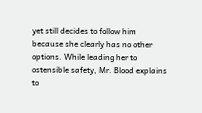yet still decides to follow him because she clearly has no other options. While leading her to ostensible safety, Mr. Blood explains to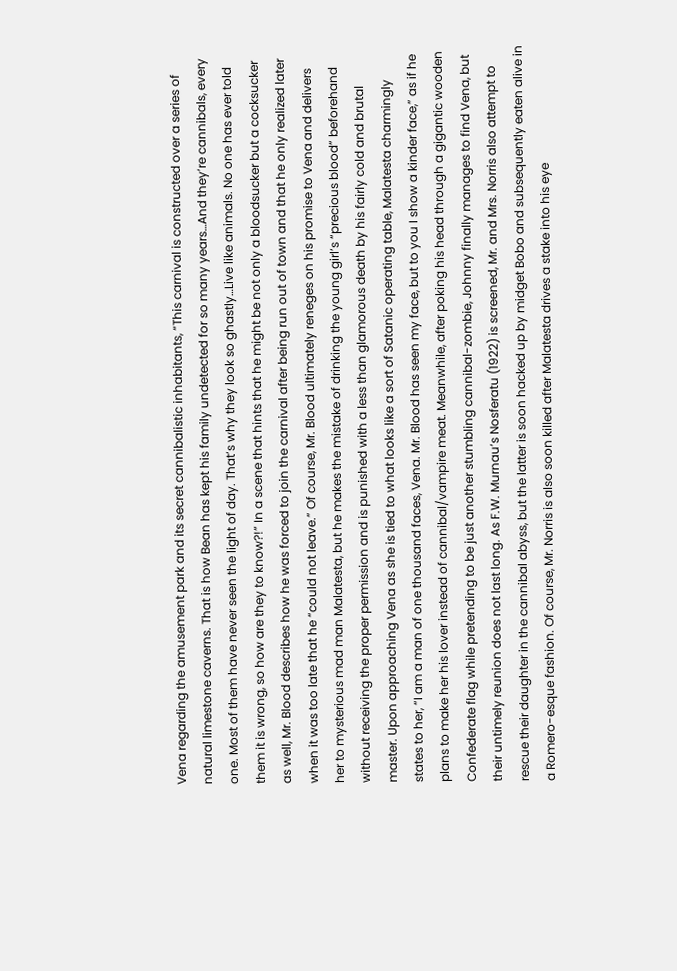Vena regarding the amusement park and its secret cannibalistic inhabitants, “This carnival is constructed over a series of natural limestone caverns. That is how Bean has kept his family undetected for so many years…And they’re cannibals, every one. Most of them have never seen the light of day. That’s why they look so ghastly…Live like animals. No one has ever told them it is wrong, so how are they to know?!” In a scene that hints that he might be not only a bloodsucker but a cocksucker as well, Mr. Blood describes how he was forced to join the carnival after being run out of town and that he only realized later when it was too late that he “could not leave.” Of course, Mr. Blood ultimately reneges on his promise to Vena and delivers her to mysterious mad man Malatesta, but he makes the mistake of drinking the young girl’s “precious blood” beforehand without receiving the proper permission and is punished with a less than glamorous death by his fairly cold and brutal master. Upon approaching Vena as she is tied to what looks like a sort of Satanic operating table, Malatesta charmingly states to her, “I am a man of one thousand faces, Vena. Mr. Blood has seen my face, but to you I show a kinder face,” as if he plans to make her his lover instead of cannibal/vampire meat. Meanwhile, after poking his head through a gigantic wooden Confederate flag while pretending to be just another stumbling cannibal-zombie, Johnny finally manages to find Vena, but their untimely reunion does not last long. As F.W. Murnau’s Nosferatu (1922) is screened, Mr. and Mrs. Norris also attempt to rescue their daughter in the cannibal abyss, but the latter is soon hacked up by midget Bobo and subsequently eaten alive in a Romero-esque fashion. Of course, Mr. Norris is also soon killed after Malatesta drives a stake into his eye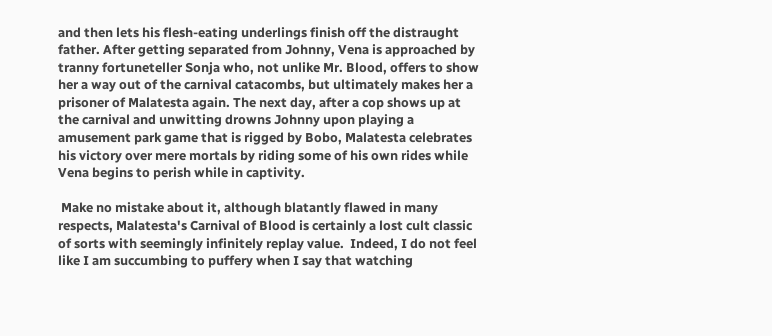and then lets his flesh-eating underlings finish off the distraught father. After getting separated from Johnny, Vena is approached by tranny fortuneteller Sonja who, not unlike Mr. Blood, offers to show her a way out of the carnival catacombs, but ultimately makes her a prisoner of Malatesta again. The next day, after a cop shows up at the carnival and unwitting drowns Johnny upon playing a amusement park game that is rigged by Bobo, Malatesta celebrates his victory over mere mortals by riding some of his own rides while Vena begins to perish while in captivity.

 Make no mistake about it, although blatantly flawed in many respects, Malatesta's Carnival of Blood is certainly a lost cult classic of sorts with seemingly infinitely replay value.  Indeed, I do not feel like I am succumbing to puffery when I say that watching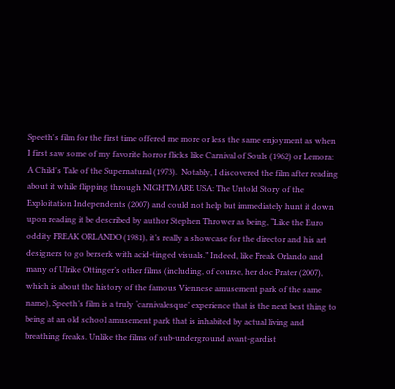Speeth's film for the first time offered me more or less the same enjoyment as when I first saw some of my favorite horror flicks like Carnival of Souls (1962) or Lemora: A Child's Tale of the Supernatural (1973).  Notably, I discovered the film after reading about it while flipping through NIGHTMARE USA: The Untold Story of the Exploitation Independents (2007) and could not help but immediately hunt it down upon reading it be described by author Stephen Thrower as being, “Like the Euro oddity FREAK ORLANDO (1981), it’s really a showcase for the director and his art designers to go berserk with acid-tinged visuals.” Indeed, like Freak Orlando and many of Ulrike Ottinger’s other films (including, of course, her doc Prater (2007), which is about the history of the famous Viennese amusement park of the same name), Speeth’s film is a truly ‘carnivalesque’ experience that is the next best thing to being at an old school amusement park that is inhabited by actual living and breathing freaks. Unlike the films of sub-underground avant-gardist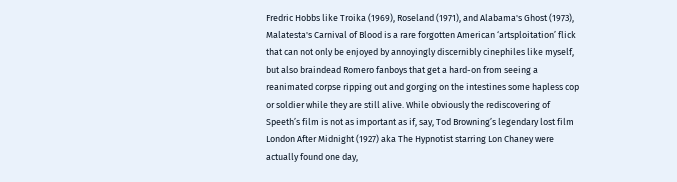Fredric Hobbs like Troika (1969), Roseland (1971), and Alabama's Ghost (1973), Malatesta's Carnival of Blood is a rare forgotten American ‘artsploitation’ flick that can not only be enjoyed by annoyingly discernibly cinephiles like myself, but also braindead Romero fanboys that get a hard-on from seeing a reanimated corpse ripping out and gorging on the intestines some hapless cop or soldier while they are still alive. While obviously the rediscovering of Speeth’s film is not as important as if, say, Tod Browning’s legendary lost film London After Midnight (1927) aka The Hypnotist starring Lon Chaney were actually found one day,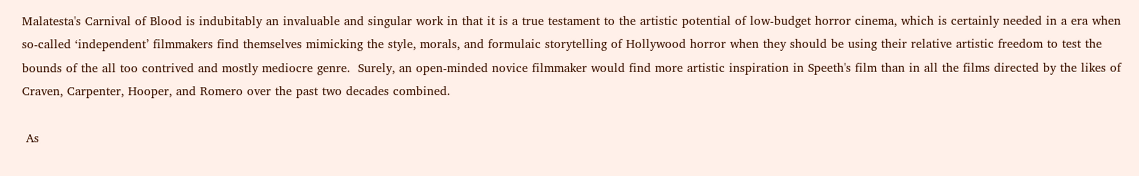Malatesta's Carnival of Blood is indubitably an invaluable and singular work in that it is a true testament to the artistic potential of low-budget horror cinema, which is certainly needed in a era when so-called ‘independent’ filmmakers find themselves mimicking the style, morals, and formulaic storytelling of Hollywood horror when they should be using their relative artistic freedom to test the bounds of the all too contrived and mostly mediocre genre.  Surely, an open-minded novice filmmaker would find more artistic inspiration in Speeth's film than in all the films directed by the likes of Craven, Carpenter, Hooper, and Romero over the past two decades combined.

 As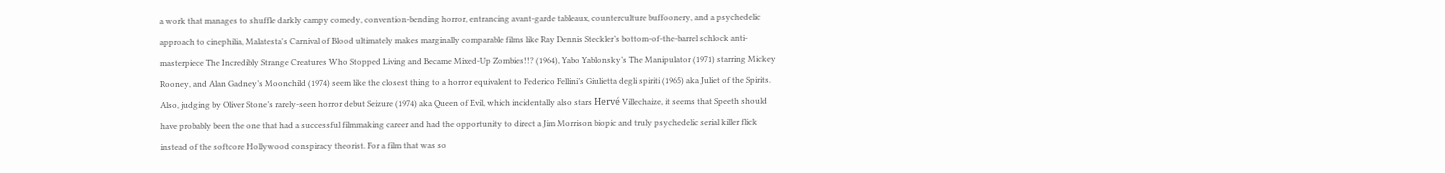a work that manages to shuffle darkly campy comedy, convention-bending horror, entrancing avant-garde tableaux, counterculture buffoonery, and a psychedelic approach to cinephilia, Malatesta's Carnival of Blood ultimately makes marginally comparable films like Ray Dennis Steckler’s bottom-of-the-barrel schlock anti-masterpiece The Incredibly Strange Creatures Who Stopped Living and Became Mixed-Up Zombies!!? (1964), Yabo Yablonsky’s The Manipulator (1971) starring Mickey Rooney, and Alan Gadney’s Moonchild (1974) seem like the closest thing to a horror equivalent to Federico Fellini’s Giulietta degli spiriti (1965) aka Juliet of the Spirits. Also, judging by Oliver Stone’s rarely-seen horror debut Seizure (1974) aka Queen of Evil, which incidentally also stars Hervé Villechaize, it seems that Speeth should have probably been the one that had a successful filmmaking career and had the opportunity to direct a Jim Morrison biopic and truly psychedelic serial killer flick instead of the softcore Hollywood conspiracy theorist. For a film that was so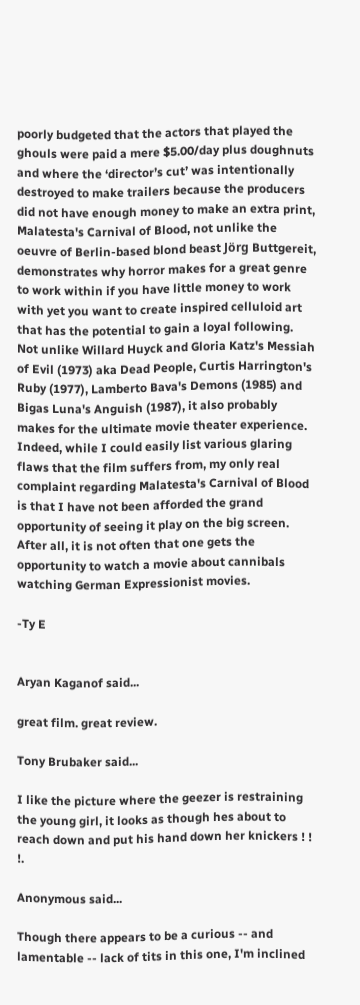poorly budgeted that the actors that played the ghouls were paid a mere $5.00/day plus doughnuts and where the ‘director’s cut’ was intentionally destroyed to make trailers because the producers did not have enough money to make an extra print, Malatesta's Carnival of Blood, not unlike the oeuvre of Berlin-based blond beast Jörg Buttgereit, demonstrates why horror makes for a great genre to work within if you have little money to work with yet you want to create inspired celluloid art that has the potential to gain a loyal following.  Not unlike Willard Huyck and Gloria Katz's Messiah of Evil (1973) aka Dead People, Curtis Harrington's Ruby (1977), Lamberto Bava's Demons (1985) and Bigas Luna's Anguish (1987), it also probably makes for the ultimate movie theater experience.  Indeed, while I could easily list various glaring flaws that the film suffers from, my only real complaint regarding Malatesta's Carnival of Blood is that I have not been afforded the grand opportunity of seeing it play on the big screen.  After all, it is not often that one gets the opportunity to watch a movie about cannibals watching German Expressionist movies.

-Ty E


Aryan Kaganof said...

great film. great review.

Tony Brubaker said...

I like the picture where the geezer is restraining the young girl, it looks as though hes about to reach down and put his hand down her knickers ! ! !.

Anonymous said...

Though there appears to be a curious -- and lamentable -- lack of tits in this one, I'm inclined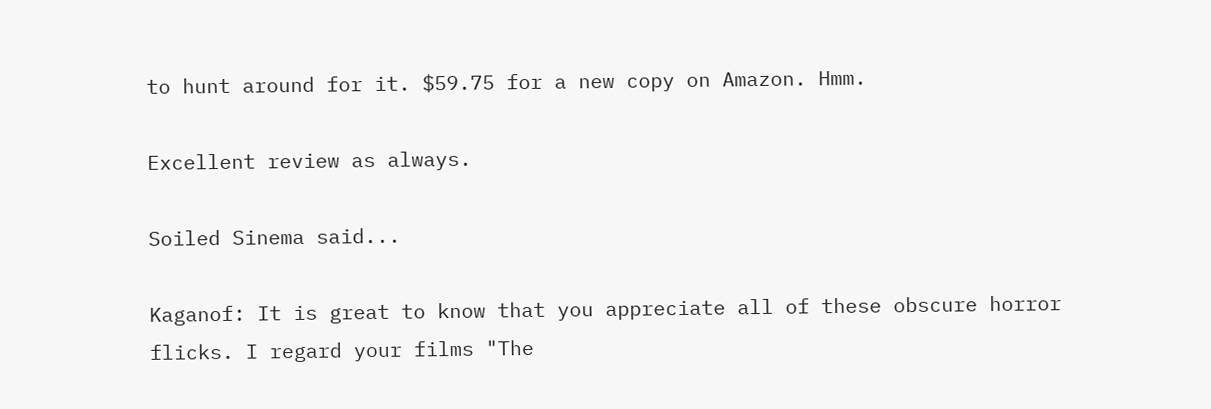to hunt around for it. $59.75 for a new copy on Amazon. Hmm.

Excellent review as always.

Soiled Sinema said...

Kaganof: It is great to know that you appreciate all of these obscure horror flicks. I regard your films "The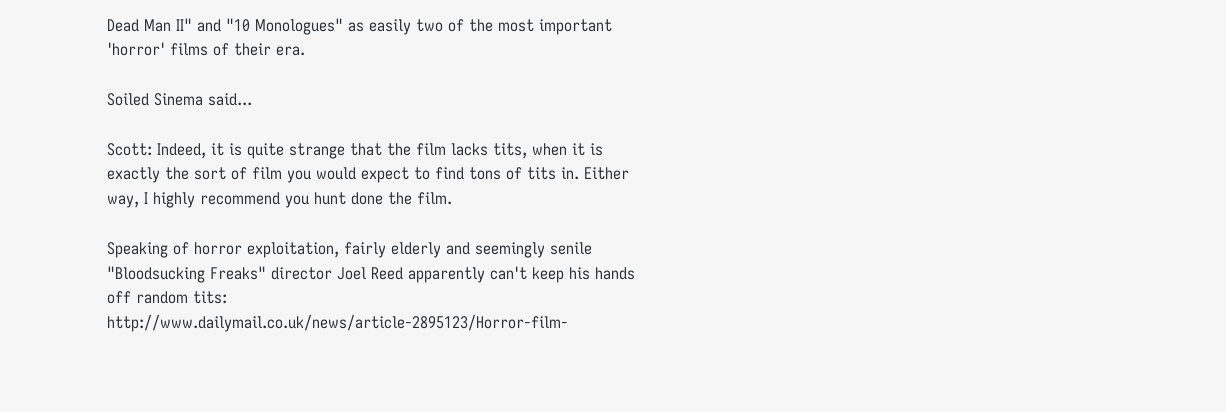Dead Man II" and "10 Monologues" as easily two of the most important 'horror' films of their era.

Soiled Sinema said...

Scott: Indeed, it is quite strange that the film lacks tits, when it is exactly the sort of film you would expect to find tons of tits in. Either way, I highly recommend you hunt done the film.

Speaking of horror exploitation, fairly elderly and seemingly senile "Bloodsucking Freaks" director Joel Reed apparently can't keep his hands off random tits: http://www.dailymail.co.uk/news/article-2895123/Horror-film-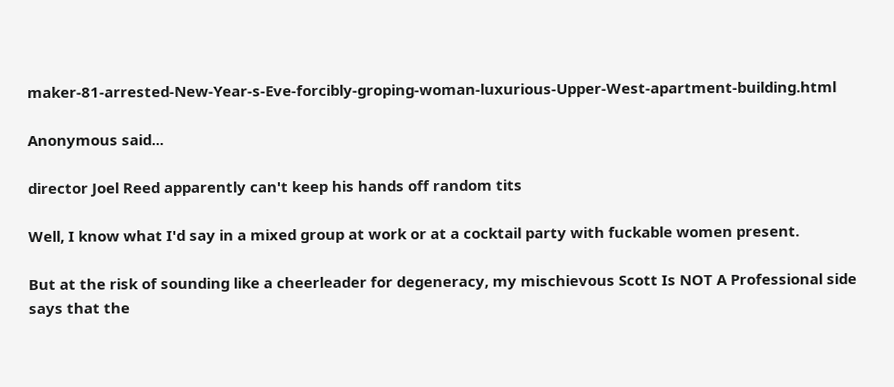maker-81-arrested-New-Year-s-Eve-forcibly-groping-woman-luxurious-Upper-West-apartment-building.html

Anonymous said...

director Joel Reed apparently can't keep his hands off random tits

Well, I know what I'd say in a mixed group at work or at a cocktail party with fuckable women present.

But at the risk of sounding like a cheerleader for degeneracy, my mischievous Scott Is NOT A Professional side says that the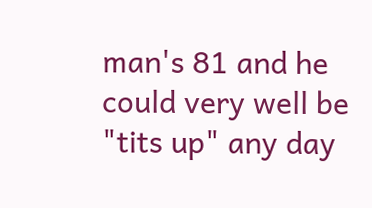man's 81 and he could very well be "tits up" any day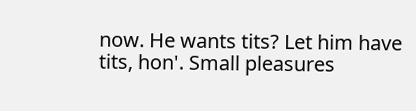now. He wants tits? Let him have tits, hon'. Small pleasures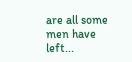are all some men have left...